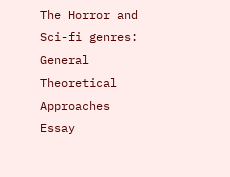The Horror and Sci-fi genres: General Theoretical Approaches Essay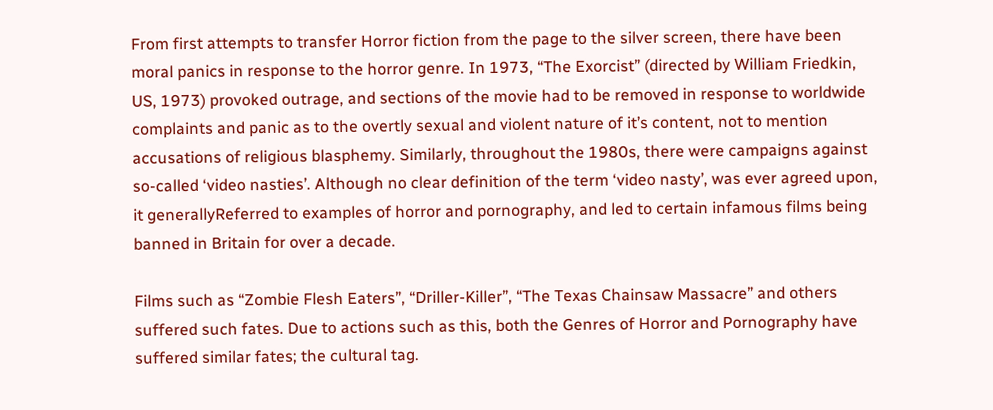From first attempts to transfer Horror fiction from the page to the silver screen, there have been moral panics in response to the horror genre. In 1973, “The Exorcist” (directed by William Friedkin, US, 1973) provoked outrage, and sections of the movie had to be removed in response to worldwide complaints and panic as to the overtly sexual and violent nature of it’s content, not to mention accusations of religious blasphemy. Similarly, throughout the 1980s, there were campaigns against so-called ‘video nasties’. Although no clear definition of the term ‘video nasty’, was ever agreed upon, it generallyReferred to examples of horror and pornography, and led to certain infamous films being banned in Britain for over a decade.

Films such as “Zombie Flesh Eaters”, “Driller-Killer”, “The Texas Chainsaw Massacre” and others suffered such fates. Due to actions such as this, both the Genres of Horror and Pornography have suffered similar fates; the cultural tag.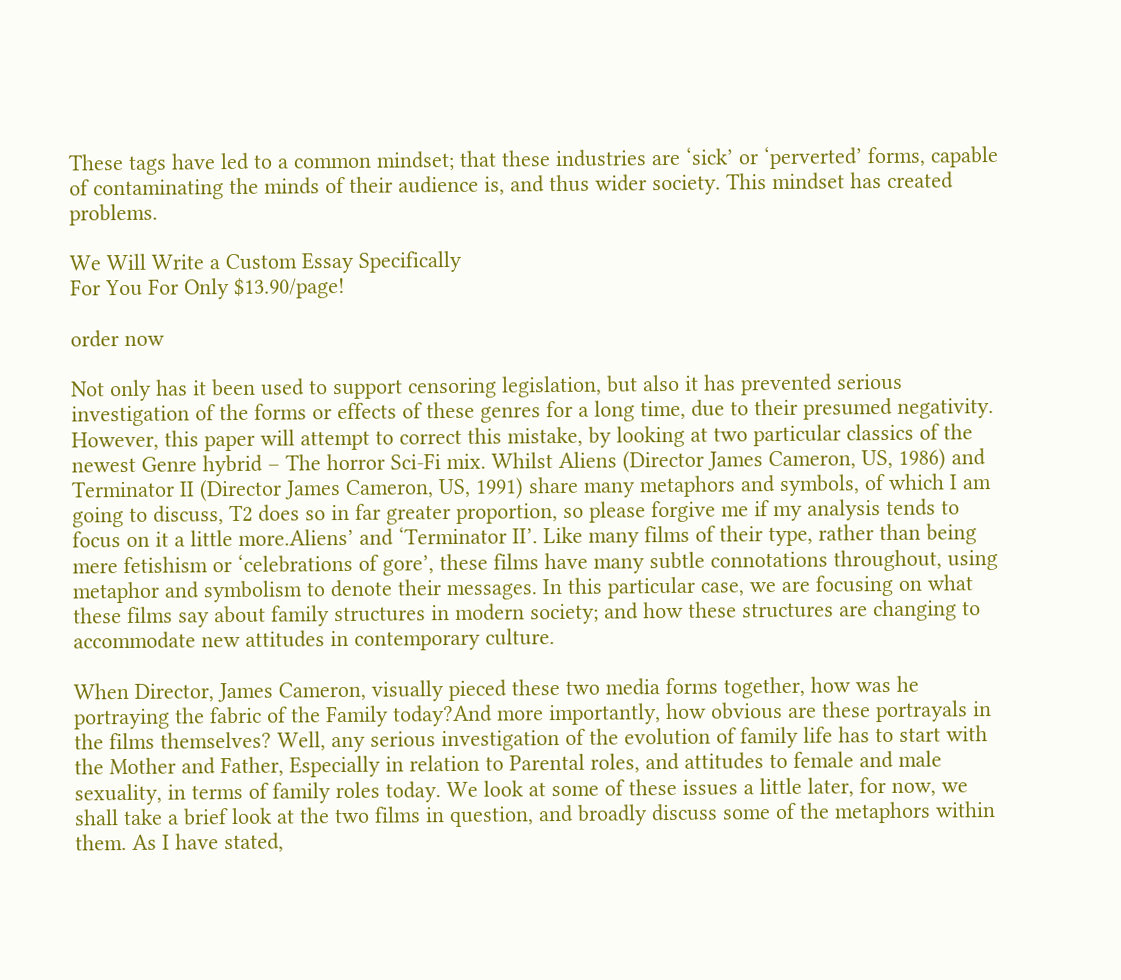These tags have led to a common mindset; that these industries are ‘sick’ or ‘perverted’ forms, capable of contaminating the minds of their audience is, and thus wider society. This mindset has created problems.

We Will Write a Custom Essay Specifically
For You For Only $13.90/page!

order now

Not only has it been used to support censoring legislation, but also it has prevented serious investigation of the forms or effects of these genres for a long time, due to their presumed negativity. However, this paper will attempt to correct this mistake, by looking at two particular classics of the newest Genre hybrid – The horror Sci-Fi mix. Whilst Aliens (Director James Cameron, US, 1986) and Terminator II (Director James Cameron, US, 1991) share many metaphors and symbols, of which I am going to discuss, T2 does so in far greater proportion, so please forgive me if my analysis tends to focus on it a little more.Aliens’ and ‘Terminator II’. Like many films of their type, rather than being mere fetishism or ‘celebrations of gore’, these films have many subtle connotations throughout, using metaphor and symbolism to denote their messages. In this particular case, we are focusing on what these films say about family structures in modern society; and how these structures are changing to accommodate new attitudes in contemporary culture.

When Director, James Cameron, visually pieced these two media forms together, how was he portraying the fabric of the Family today?And more importantly, how obvious are these portrayals in the films themselves? Well, any serious investigation of the evolution of family life has to start with the Mother and Father, Especially in relation to Parental roles, and attitudes to female and male sexuality, in terms of family roles today. We look at some of these issues a little later, for now, we shall take a brief look at the two films in question, and broadly discuss some of the metaphors within them. As I have stated,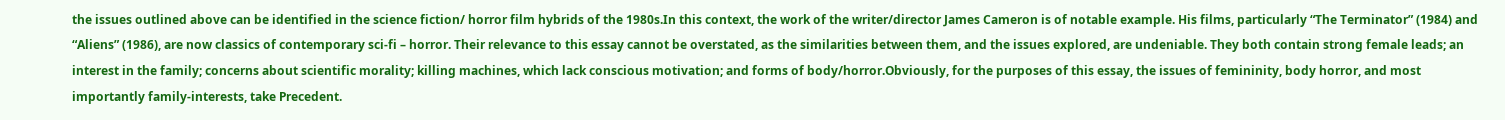the issues outlined above can be identified in the science fiction/ horror film hybrids of the 1980s.In this context, the work of the writer/director James Cameron is of notable example. His films, particularly “The Terminator” (1984) and “Aliens” (1986), are now classics of contemporary sci-fi – horror. Their relevance to this essay cannot be overstated, as the similarities between them, and the issues explored, are undeniable. They both contain strong female leads; an interest in the family; concerns about scientific morality; killing machines, which lack conscious motivation; and forms of body/horror.Obviously, for the purposes of this essay, the issues of femininity, body horror, and most importantly family-interests, take Precedent.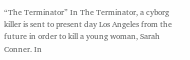“The Terminator” In The Terminator, a cyborg killer is sent to present day Los Angeles from the future in order to kill a young woman, Sarah Conner. In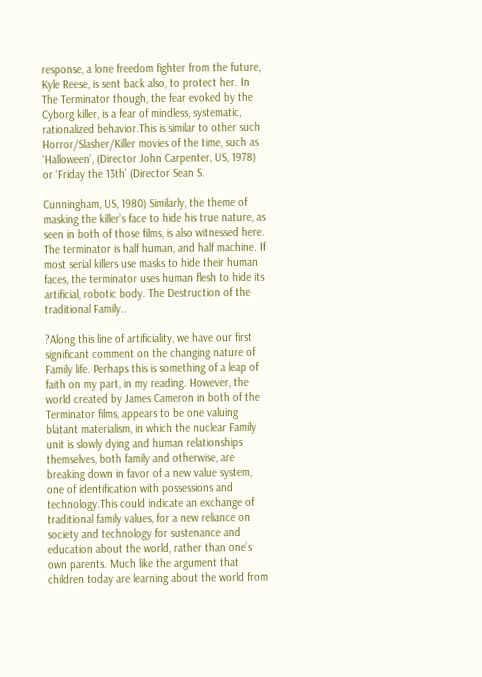response, a lone freedom fighter from the future, Kyle Reese, is sent back also, to protect her. In The Terminator though, the fear evoked by the Cyborg killer, is a fear of mindless, systematic, rationalized behavior.This is similar to other such Horror/Slasher/Killer movies of the time, such as ‘Halloween’, (Director John Carpenter, US, 1978) or ‘Friday the 13th’ (Director Sean S.

Cunningham, US, 1980) Similarly, the theme of masking the killer’s face to hide his true nature, as seen in both of those films, is also witnessed here. The terminator is half human, and half machine. If most serial killers use masks to hide their human faces, the terminator uses human flesh to hide its artificial, robotic body. The Destruction of the traditional Family..

?Along this line of artificiality, we have our first significant comment on the changing nature of Family life. Perhaps this is something of a leap of faith on my part, in my reading. However, the world created by James Cameron in both of the Terminator films, appears to be one valuing blatant materialism, in which the nuclear Family unit is slowly dying and human relationships themselves, both family and otherwise, are breaking down in favor of a new value system, one of identification with possessions and technology.This could indicate an exchange of traditional family values, for a new reliance on society and technology for sustenance and education about the world, rather than one’s own parents. Much like the argument that children today are learning about the world from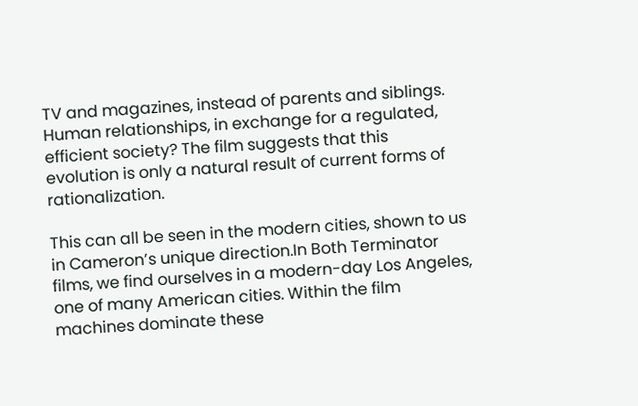TV and magazines, instead of parents and siblings. Human relationships, in exchange for a regulated, efficient society? The film suggests that this evolution is only a natural result of current forms of rationalization.

This can all be seen in the modern cities, shown to us in Cameron’s unique direction.In Both Terminator films, we find ourselves in a modern-day Los Angeles, one of many American cities. Within the film machines dominate these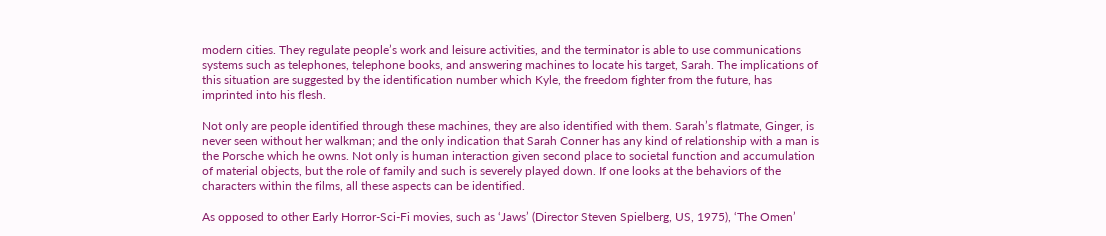modern cities. They regulate people’s work and leisure activities, and the terminator is able to use communications systems such as telephones, telephone books, and answering machines to locate his target, Sarah. The implications of this situation are suggested by the identification number which Kyle, the freedom fighter from the future, has imprinted into his flesh.

Not only are people identified through these machines, they are also identified with them. Sarah’s flatmate, Ginger, is never seen without her walkman; and the only indication that Sarah Conner has any kind of relationship with a man is the Porsche which he owns. Not only is human interaction given second place to societal function and accumulation of material objects, but the role of family and such is severely played down. If one looks at the behaviors of the characters within the films, all these aspects can be identified.

As opposed to other Early Horror-Sci-Fi movies, such as ‘Jaws’ (Director Steven Spielberg, US, 1975), ‘The Omen’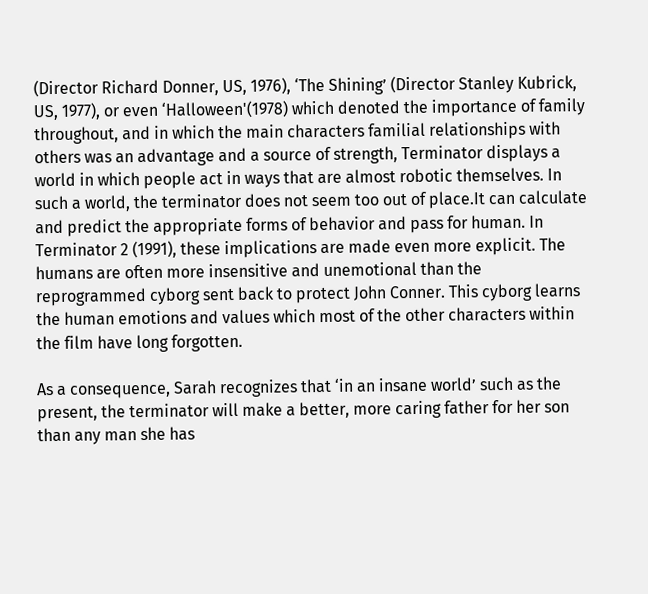(Director Richard Donner, US, 1976), ‘The Shining’ (Director Stanley Kubrick, US, 1977), or even ‘Halloween'(1978) which denoted the importance of family throughout, and in which the main characters familial relationships with others was an advantage and a source of strength, Terminator displays a world in which people act in ways that are almost robotic themselves. In such a world, the terminator does not seem too out of place.It can calculate and predict the appropriate forms of behavior and pass for human. In Terminator 2 (1991), these implications are made even more explicit. The humans are often more insensitive and unemotional than the reprogrammed cyborg sent back to protect John Conner. This cyborg learns the human emotions and values which most of the other characters within the film have long forgotten.

As a consequence, Sarah recognizes that ‘in an insane world’ such as the present, the terminator will make a better, more caring father for her son than any man she has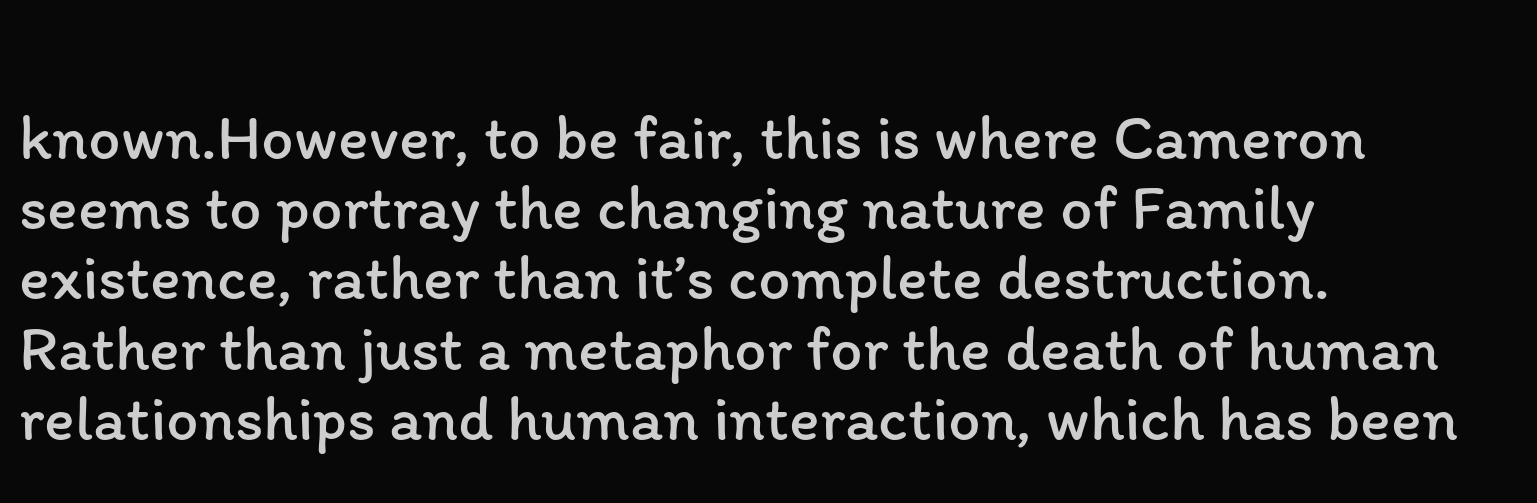known.However, to be fair, this is where Cameron seems to portray the changing nature of Family existence, rather than it’s complete destruction. Rather than just a metaphor for the death of human relationships and human interaction, which has been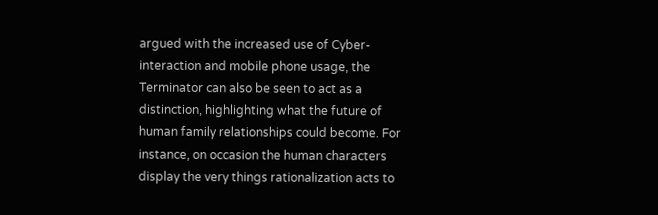argued with the increased use of Cyber-interaction and mobile phone usage, the Terminator can also be seen to act as a distinction, highlighting what the future of human family relationships could become. For instance, on occasion the human characters display the very things rationalization acts to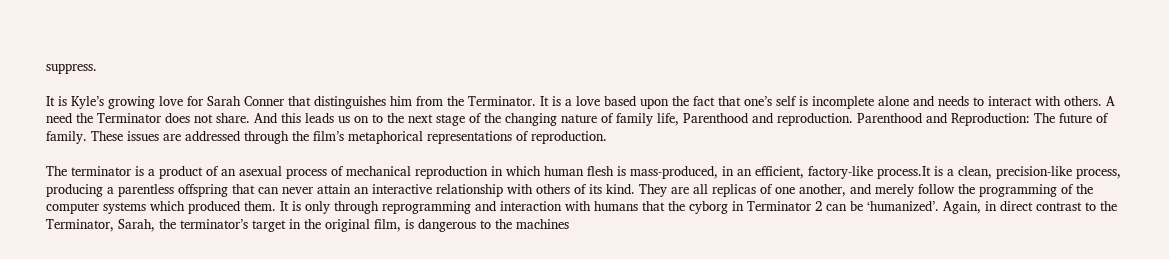suppress.

It is Kyle’s growing love for Sarah Conner that distinguishes him from the Terminator. It is a love based upon the fact that one’s self is incomplete alone and needs to interact with others. A need the Terminator does not share. And this leads us on to the next stage of the changing nature of family life, Parenthood and reproduction. Parenthood and Reproduction: The future of family. These issues are addressed through the film’s metaphorical representations of reproduction.

The terminator is a product of an asexual process of mechanical reproduction in which human flesh is mass-produced, in an efficient, factory-like process.It is a clean, precision-like process, producing a parentless offspring that can never attain an interactive relationship with others of its kind. They are all replicas of one another, and merely follow the programming of the computer systems which produced them. It is only through reprogramming and interaction with humans that the cyborg in Terminator 2 can be ‘humanized’. Again, in direct contrast to the Terminator, Sarah, the terminator’s target in the original film, is dangerous to the machines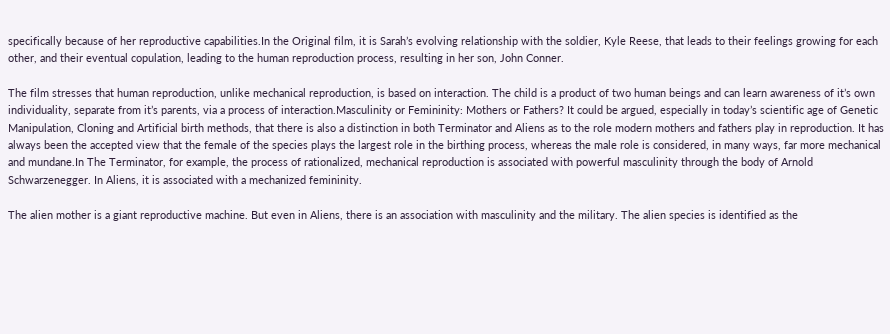specifically because of her reproductive capabilities.In the Original film, it is Sarah’s evolving relationship with the soldier, Kyle Reese, that leads to their feelings growing for each other, and their eventual copulation, leading to the human reproduction process, resulting in her son, John Conner.

The film stresses that human reproduction, unlike mechanical reproduction, is based on interaction. The child is a product of two human beings and can learn awareness of it’s own individuality, separate from it’s parents, via a process of interaction.Masculinity or Femininity: Mothers or Fathers? It could be argued, especially in today’s scientific age of Genetic Manipulation, Cloning and Artificial birth methods, that there is also a distinction in both Terminator and Aliens as to the role modern mothers and fathers play in reproduction. It has always been the accepted view that the female of the species plays the largest role in the birthing process, whereas the male role is considered, in many ways, far more mechanical and mundane.In The Terminator, for example, the process of rationalized, mechanical reproduction is associated with powerful masculinity through the body of Arnold Schwarzenegger. In Aliens, it is associated with a mechanized femininity.

The alien mother is a giant reproductive machine. But even in Aliens, there is an association with masculinity and the military. The alien species is identified as the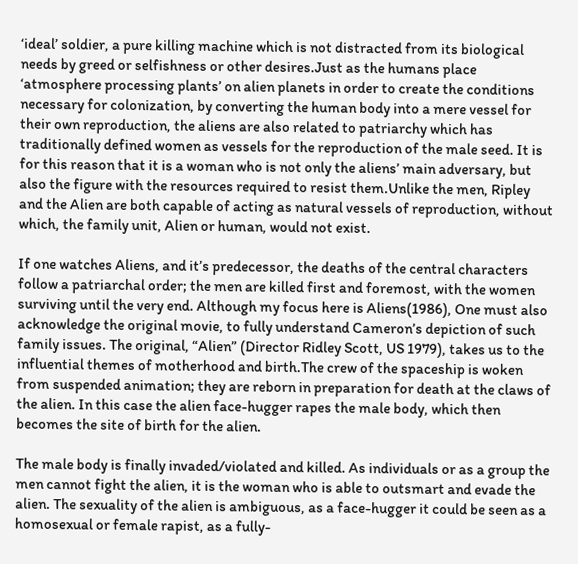‘ideal’ soldier, a pure killing machine which is not distracted from its biological needs by greed or selfishness or other desires.Just as the humans place ‘atmosphere processing plants’ on alien planets in order to create the conditions necessary for colonization, by converting the human body into a mere vessel for their own reproduction, the aliens are also related to patriarchy which has traditionally defined women as vessels for the reproduction of the male seed. It is for this reason that it is a woman who is not only the aliens’ main adversary, but also the figure with the resources required to resist them.Unlike the men, Ripley and the Alien are both capable of acting as natural vessels of reproduction, without which, the family unit, Alien or human, would not exist.

If one watches Aliens, and it’s predecessor, the deaths of the central characters follow a patriarchal order; the men are killed first and foremost, with the women surviving until the very end. Although my focus here is Aliens(1986), One must also acknowledge the original movie, to fully understand Cameron’s depiction of such family issues. The original, “Alien” (Director Ridley Scott, US 1979), takes us to the influential themes of motherhood and birth.The crew of the spaceship is woken from suspended animation; they are reborn in preparation for death at the claws of the alien. In this case the alien face-hugger rapes the male body, which then becomes the site of birth for the alien.

The male body is finally invaded/violated and killed. As individuals or as a group the men cannot fight the alien, it is the woman who is able to outsmart and evade the alien. The sexuality of the alien is ambiguous, as a face-hugger it could be seen as a homosexual or female rapist, as a fully-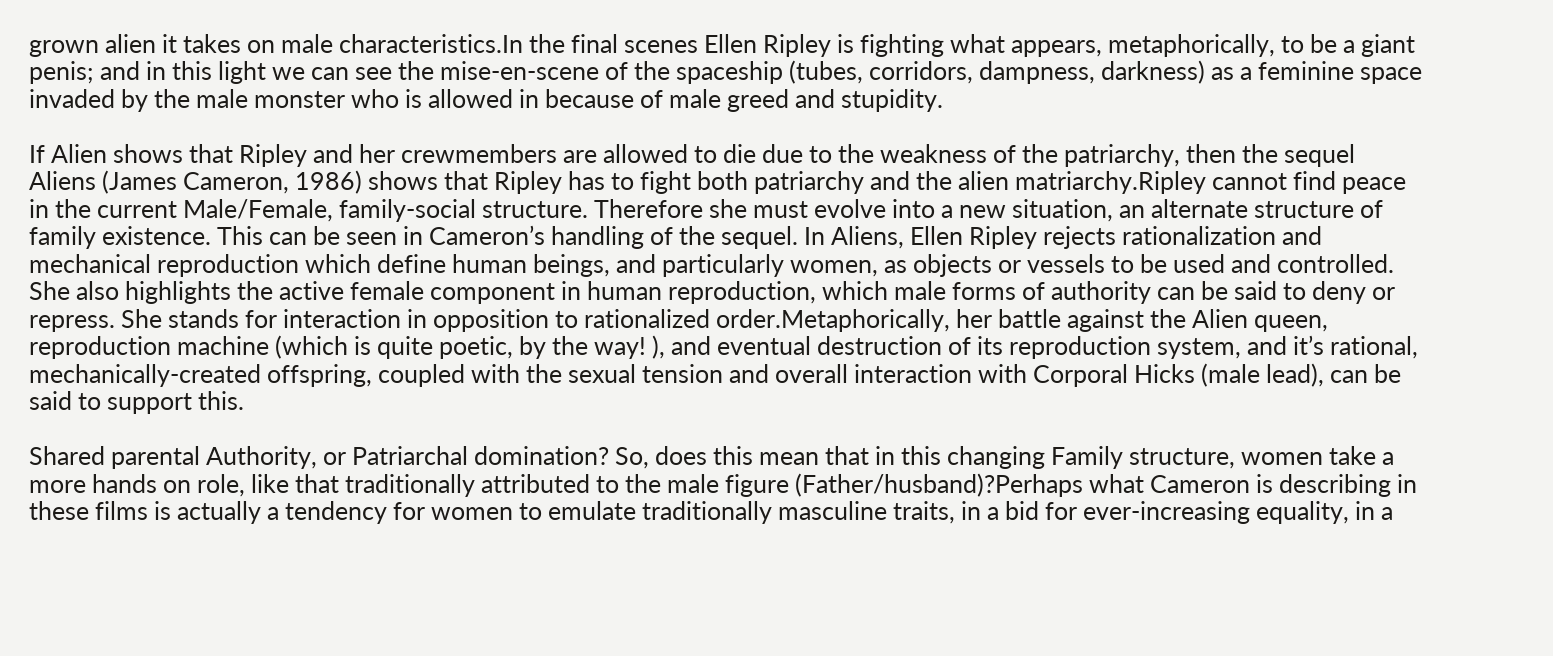grown alien it takes on male characteristics.In the final scenes Ellen Ripley is fighting what appears, metaphorically, to be a giant penis; and in this light we can see the mise-en-scene of the spaceship (tubes, corridors, dampness, darkness) as a feminine space invaded by the male monster who is allowed in because of male greed and stupidity.

If Alien shows that Ripley and her crewmembers are allowed to die due to the weakness of the patriarchy, then the sequel Aliens (James Cameron, 1986) shows that Ripley has to fight both patriarchy and the alien matriarchy.Ripley cannot find peace in the current Male/Female, family-social structure. Therefore she must evolve into a new situation, an alternate structure of family existence. This can be seen in Cameron’s handling of the sequel. In Aliens, Ellen Ripley rejects rationalization and mechanical reproduction which define human beings, and particularly women, as objects or vessels to be used and controlled. She also highlights the active female component in human reproduction, which male forms of authority can be said to deny or repress. She stands for interaction in opposition to rationalized order.Metaphorically, her battle against the Alien queen, reproduction machine (which is quite poetic, by the way! ), and eventual destruction of its reproduction system, and it’s rational, mechanically-created offspring, coupled with the sexual tension and overall interaction with Corporal Hicks (male lead), can be said to support this.

Shared parental Authority, or Patriarchal domination? So, does this mean that in this changing Family structure, women take a more hands on role, like that traditionally attributed to the male figure (Father/husband)?Perhaps what Cameron is describing in these films is actually a tendency for women to emulate traditionally masculine traits, in a bid for ever-increasing equality, in a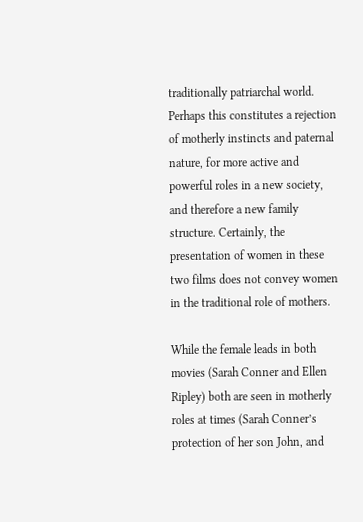traditionally patriarchal world. Perhaps this constitutes a rejection of motherly instincts and paternal nature, for more active and powerful roles in a new society, and therefore a new family structure. Certainly, the presentation of women in these two films does not convey women in the traditional role of mothers.

While the female leads in both movies (Sarah Conner and Ellen Ripley) both are seen in motherly roles at times (Sarah Conner’s protection of her son John, and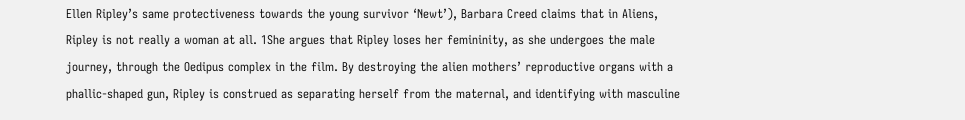Ellen Ripley’s same protectiveness towards the young survivor ‘Newt’), Barbara Creed claims that in Aliens, Ripley is not really a woman at all. 1She argues that Ripley loses her femininity, as she undergoes the male journey, through the Oedipus complex in the film. By destroying the alien mothers’ reproductive organs with a phallic-shaped gun, Ripley is construed as separating herself from the maternal, and identifying with masculine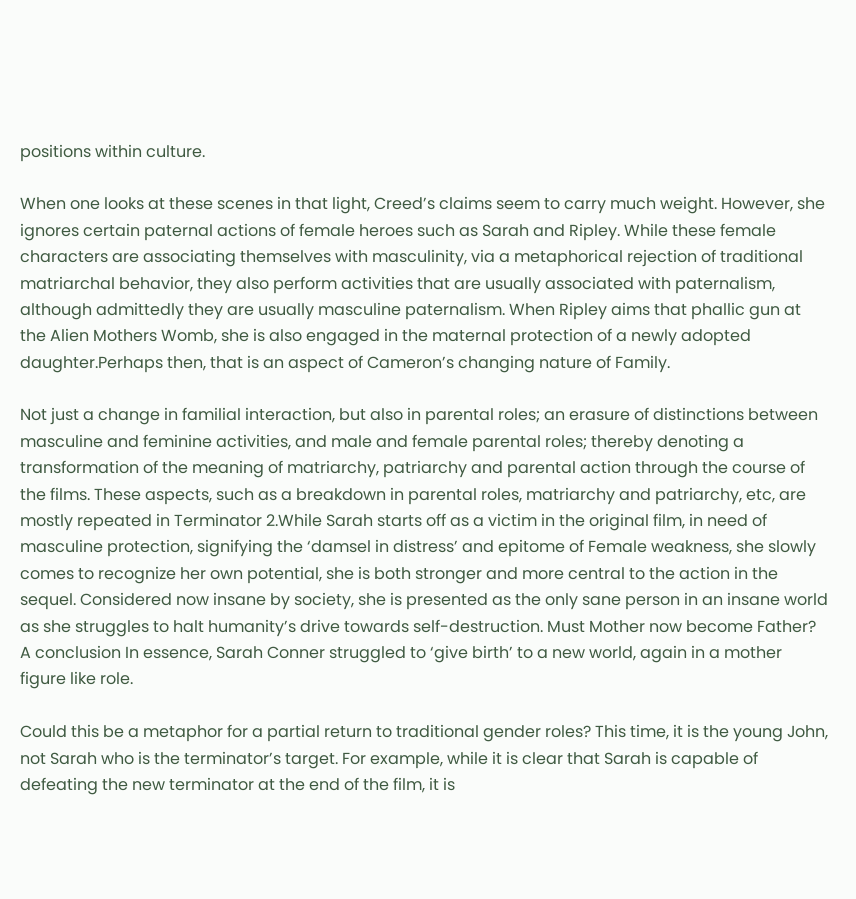positions within culture.

When one looks at these scenes in that light, Creed’s claims seem to carry much weight. However, she ignores certain paternal actions of female heroes such as Sarah and Ripley. While these female characters are associating themselves with masculinity, via a metaphorical rejection of traditional matriarchal behavior, they also perform activities that are usually associated with paternalism, although admittedly they are usually masculine paternalism. When Ripley aims that phallic gun at the Alien Mothers Womb, she is also engaged in the maternal protection of a newly adopted daughter.Perhaps then, that is an aspect of Cameron’s changing nature of Family.

Not just a change in familial interaction, but also in parental roles; an erasure of distinctions between masculine and feminine activities, and male and female parental roles; thereby denoting a transformation of the meaning of matriarchy, patriarchy and parental action through the course of the films. These aspects, such as a breakdown in parental roles, matriarchy and patriarchy, etc, are mostly repeated in Terminator 2.While Sarah starts off as a victim in the original film, in need of masculine protection, signifying the ‘damsel in distress’ and epitome of Female weakness, she slowly comes to recognize her own potential, she is both stronger and more central to the action in the sequel. Considered now insane by society, she is presented as the only sane person in an insane world as she struggles to halt humanity’s drive towards self-destruction. Must Mother now become Father? A conclusion In essence, Sarah Conner struggled to ‘give birth’ to a new world, again in a mother figure like role.

Could this be a metaphor for a partial return to traditional gender roles? This time, it is the young John, not Sarah who is the terminator’s target. For example, while it is clear that Sarah is capable of defeating the new terminator at the end of the film, it is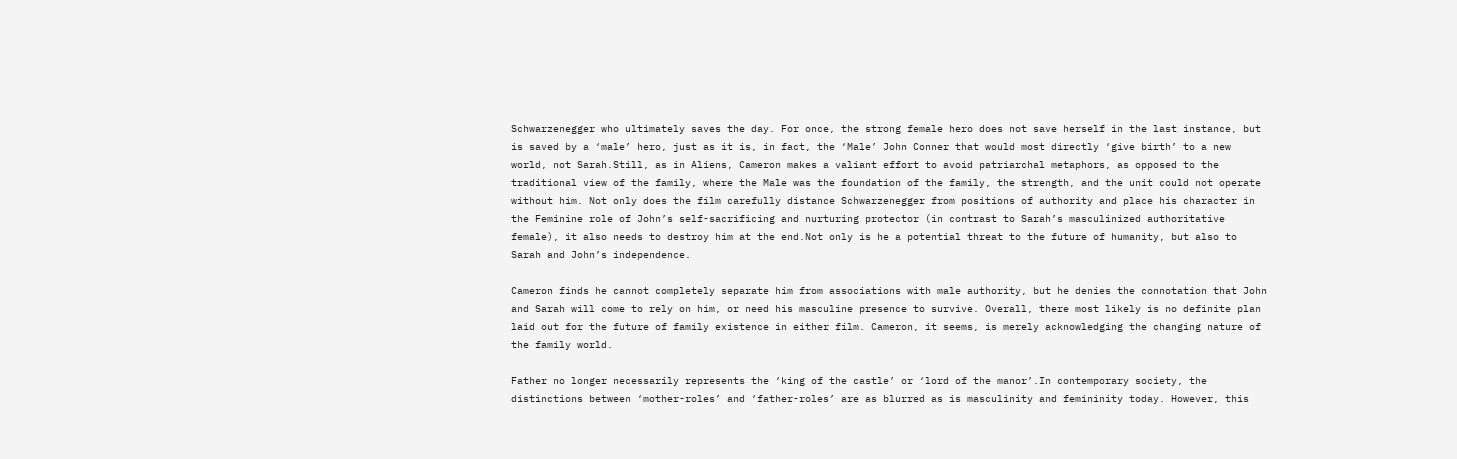Schwarzenegger who ultimately saves the day. For once, the strong female hero does not save herself in the last instance, but is saved by a ‘male’ hero, just as it is, in fact, the ‘Male’ John Conner that would most directly ‘give birth’ to a new world, not Sarah.Still, as in Aliens, Cameron makes a valiant effort to avoid patriarchal metaphors, as opposed to the traditional view of the family, where the Male was the foundation of the family, the strength, and the unit could not operate without him. Not only does the film carefully distance Schwarzenegger from positions of authority and place his character in the Feminine role of John’s self-sacrificing and nurturing protector (in contrast to Sarah’s masculinized authoritative female), it also needs to destroy him at the end.Not only is he a potential threat to the future of humanity, but also to Sarah and John’s independence.

Cameron finds he cannot completely separate him from associations with male authority, but he denies the connotation that John and Sarah will come to rely on him, or need his masculine presence to survive. Overall, there most likely is no definite plan laid out for the future of family existence in either film. Cameron, it seems, is merely acknowledging the changing nature of the family world.

Father no longer necessarily represents the ‘king of the castle’ or ‘lord of the manor’.In contemporary society, the distinctions between ‘mother-roles’ and ‘father-roles’ are as blurred as is masculinity and femininity today. However, this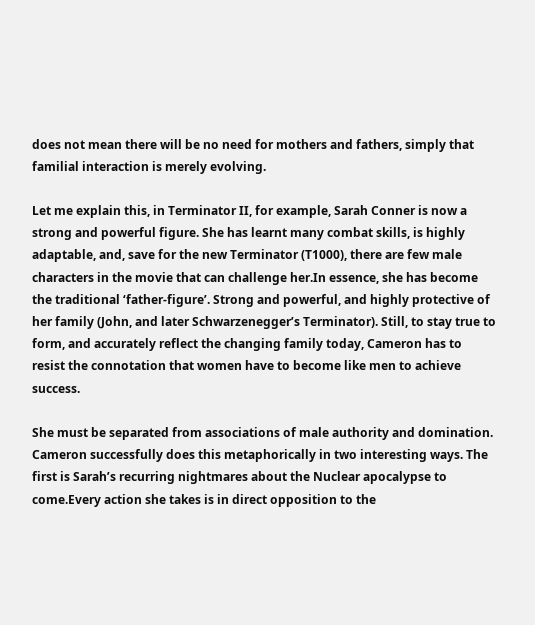does not mean there will be no need for mothers and fathers, simply that familial interaction is merely evolving.

Let me explain this, in Terminator II, for example, Sarah Conner is now a strong and powerful figure. She has learnt many combat skills, is highly adaptable, and, save for the new Terminator (T1000), there are few male characters in the movie that can challenge her.In essence, she has become the traditional ‘father-figure’. Strong and powerful, and highly protective of her family (John, and later Schwarzenegger’s Terminator). Still, to stay true to form, and accurately reflect the changing family today, Cameron has to resist the connotation that women have to become like men to achieve success.

She must be separated from associations of male authority and domination. Cameron successfully does this metaphorically in two interesting ways. The first is Sarah’s recurring nightmares about the Nuclear apocalypse to come.Every action she takes is in direct opposition to the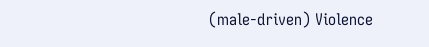(male-driven) Violence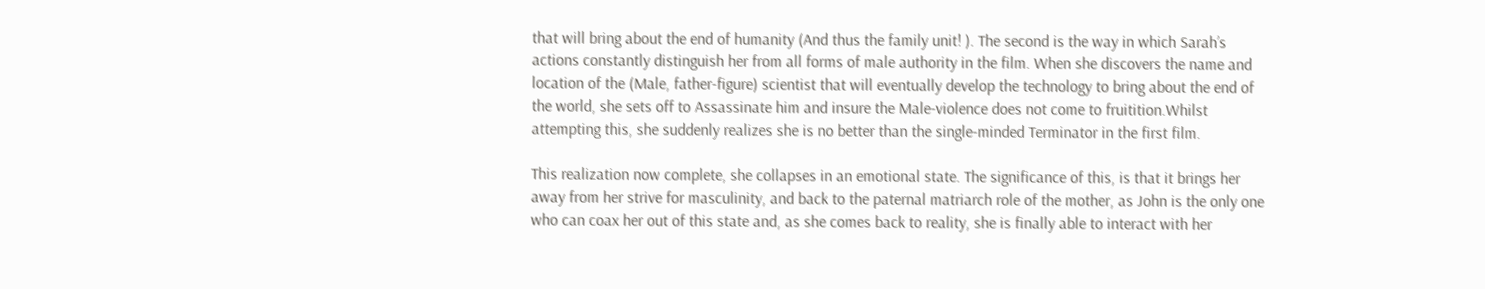that will bring about the end of humanity (And thus the family unit! ). The second is the way in which Sarah’s actions constantly distinguish her from all forms of male authority in the film. When she discovers the name and location of the (Male, father-figure) scientist that will eventually develop the technology to bring about the end of the world, she sets off to Assassinate him and insure the Male-violence does not come to fruitition.Whilst attempting this, she suddenly realizes she is no better than the single-minded Terminator in the first film.

This realization now complete, she collapses in an emotional state. The significance of this, is that it brings her away from her strive for masculinity, and back to the paternal matriarch role of the mother, as John is the only one who can coax her out of this state and, as she comes back to reality, she is finally able to interact with her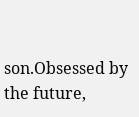son.Obsessed by the future,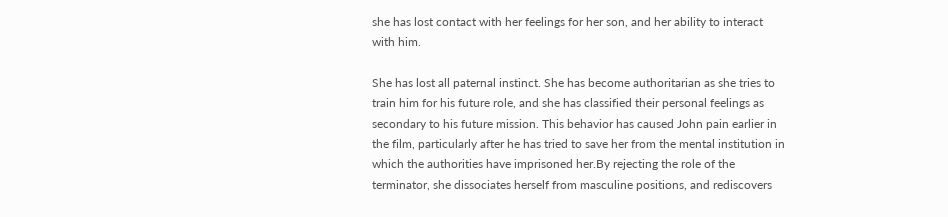she has lost contact with her feelings for her son, and her ability to interact with him.

She has lost all paternal instinct. She has become authoritarian as she tries to train him for his future role, and she has classified their personal feelings as secondary to his future mission. This behavior has caused John pain earlier in the film, particularly after he has tried to save her from the mental institution in which the authorities have imprisoned her.By rejecting the role of the terminator, she dissociates herself from masculine positions, and rediscovers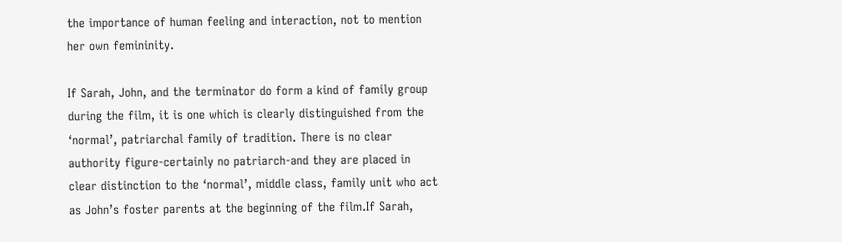the importance of human feeling and interaction, not to mention her own femininity.

If Sarah, John, and the terminator do form a kind of family group during the film, it is one which is clearly distinguished from the ‘normal’, patriarchal family of tradition. There is no clear authority figure-certainly no patriarch-and they are placed in clear distinction to the ‘normal’, middle class, family unit who act as John’s foster parents at the beginning of the film.If Sarah,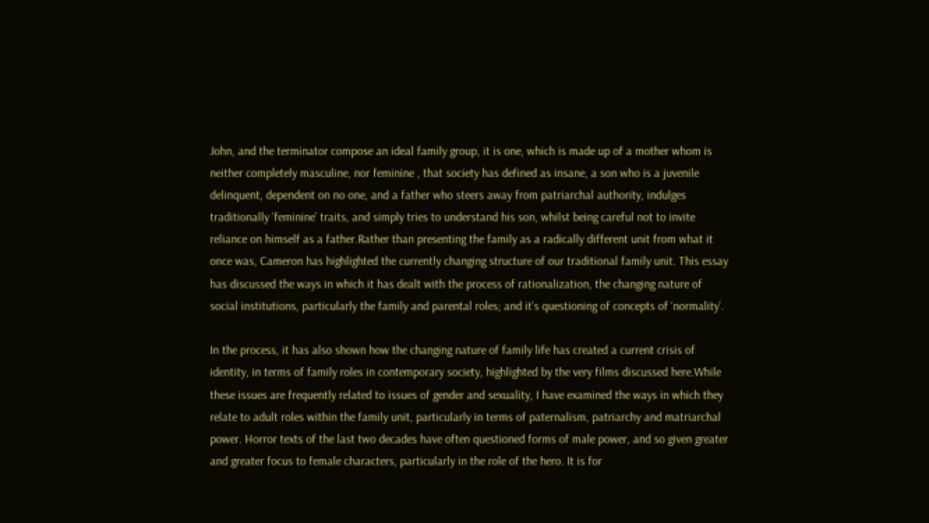John, and the terminator compose an ideal family group, it is one, which is made up of a mother whom is neither completely masculine, nor feminine , that society has defined as insane, a son who is a juvenile delinquent, dependent on no one, and a father who steers away from patriarchal authority, indulges traditionally ‘feminine’ traits, and simply tries to understand his son, whilst being careful not to invite reliance on himself as a father.Rather than presenting the family as a radically different unit from what it once was, Cameron has highlighted the currently changing structure of our traditional family unit. This essay has discussed the ways in which it has dealt with the process of rationalization, the changing nature of social institutions, particularly the family and parental roles; and it’s questioning of concepts of ‘normality’.

In the process, it has also shown how the changing nature of family life has created a current crisis of identity, in terms of family roles in contemporary society, highlighted by the very films discussed here.While these issues are frequently related to issues of gender and sexuality, I have examined the ways in which they relate to adult roles within the family unit, particularly in terms of paternalism, patriarchy and matriarchal power. Horror texts of the last two decades have often questioned forms of male power, and so given greater and greater focus to female characters, particularly in the role of the hero. It is for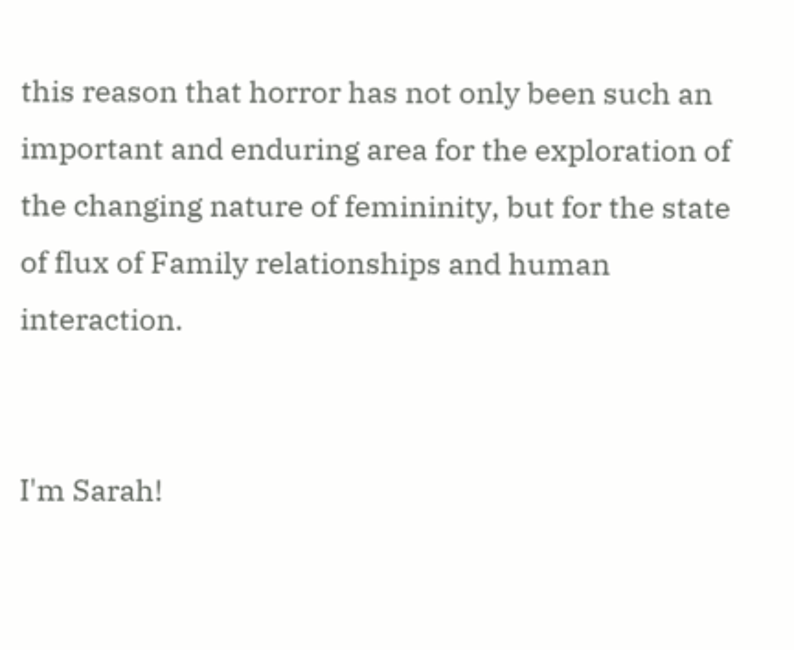this reason that horror has not only been such an important and enduring area for the exploration of the changing nature of femininity, but for the state of flux of Family relationships and human interaction.


I'm Sarah!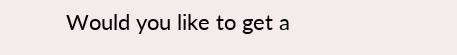Would you like to get a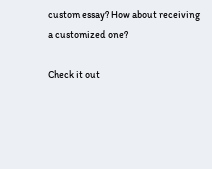custom essay? How about receiving a customized one?

Check it out